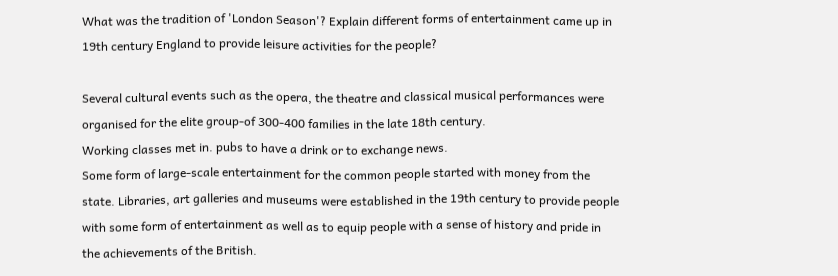What was the tradition of 'London Season'? Explain different forms of entertainment came up in 19th century England to provide leisure activities for the people?

Several cultural events such as the opera, the theatre and classical musical performances were organised for the elite group-of 300-400 families in the late 18th century.
Working classes met in. pubs to have a drink or to exchange news.
Some form of large-scale entertainment for the common people started with money from the state. Libraries, art galleries and museums were established in the 19th century to provide people with some form of entertainment as well as to equip people with a sense of history and pride in the achievements of the British.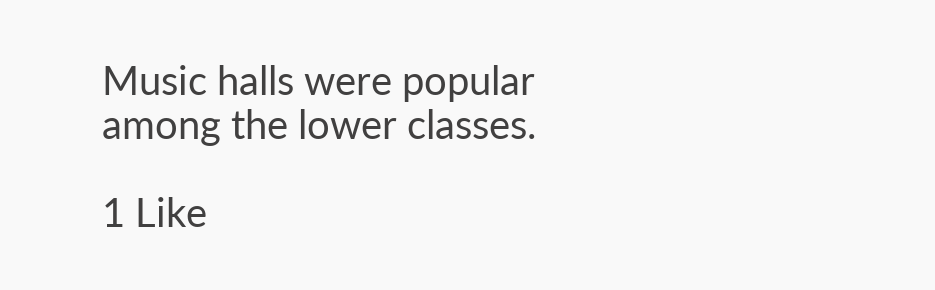Music halls were popular among the lower classes.

1 Like